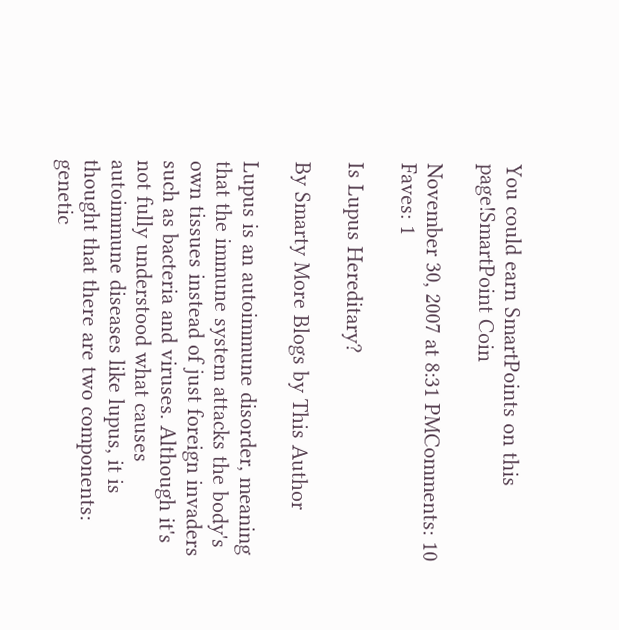You could earn SmartPoints on this page!SmartPoint Coin

November 30, 2007 at 8:31 PMComments: 10 Faves: 1

Is Lupus Hereditary?

By Smarty More Blogs by This Author

Lupus is an autoimmune disorder, meaning that the immune system attacks the body's own tissues instead of just foreign invaders such as bacteria and viruses. Although it's not fully understood what causes autoimmune diseases like lupus, it is thought that there are two components: genetic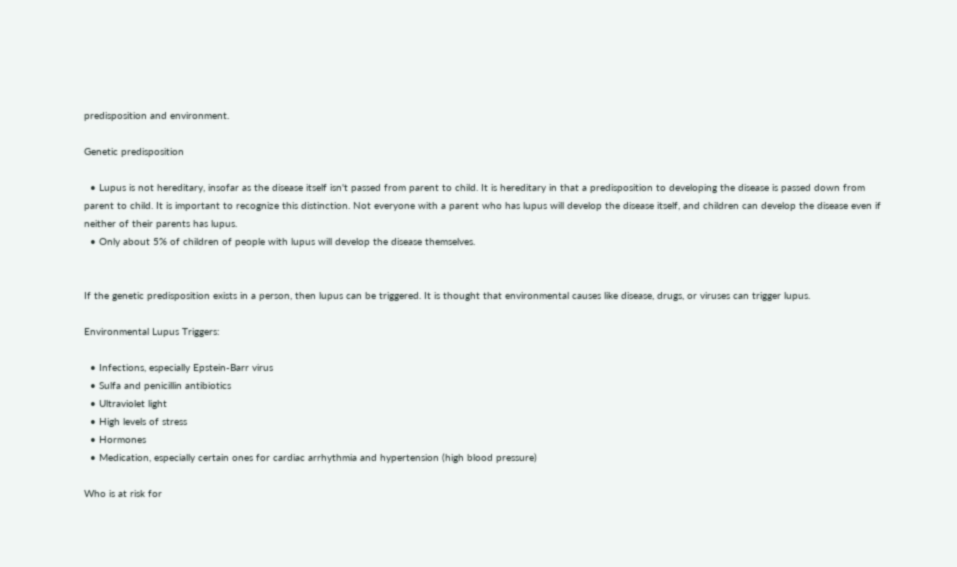predisposition and environment.

Genetic predisposition

  • Lupus is not hereditary, insofar as the disease itself isn't passed from parent to child. It is hereditary in that a predisposition to developing the disease is passed down from parent to child. It is important to recognize this distinction. Not everyone with a parent who has lupus will develop the disease itself, and children can develop the disease even if neither of their parents has lupus.
  • Only about 5% of children of people with lupus will develop the disease themselves.


If the genetic predisposition exists in a person, then lupus can be triggered. It is thought that environmental causes like disease, drugs, or viruses can trigger lupus.

Environmental Lupus Triggers:

  • Infections, especially Epstein-Barr virus
  • Sulfa and penicillin antibiotics
  • Ultraviolet light
  • High levels of stress
  • Hormones
  • Medication, especially certain ones for cardiac arrhythmia and hypertension (high blood pressure)

Who is at risk for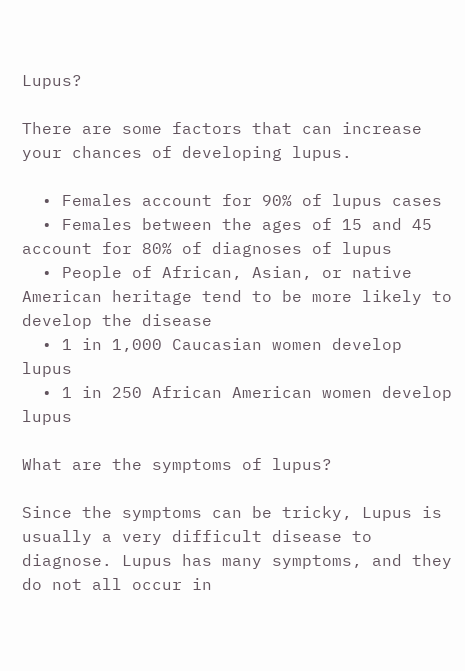Lupus?

There are some factors that can increase your chances of developing lupus.

  • Females account for 90% of lupus cases
  • Females between the ages of 15 and 45 account for 80% of diagnoses of lupus
  • People of African, Asian, or native American heritage tend to be more likely to develop the disease
  • 1 in 1,000 Caucasian women develop lupus
  • 1 in 250 African American women develop lupus

What are the symptoms of lupus?

Since the symptoms can be tricky, Lupus is usually a very difficult disease to diagnose. Lupus has many symptoms, and they do not all occur in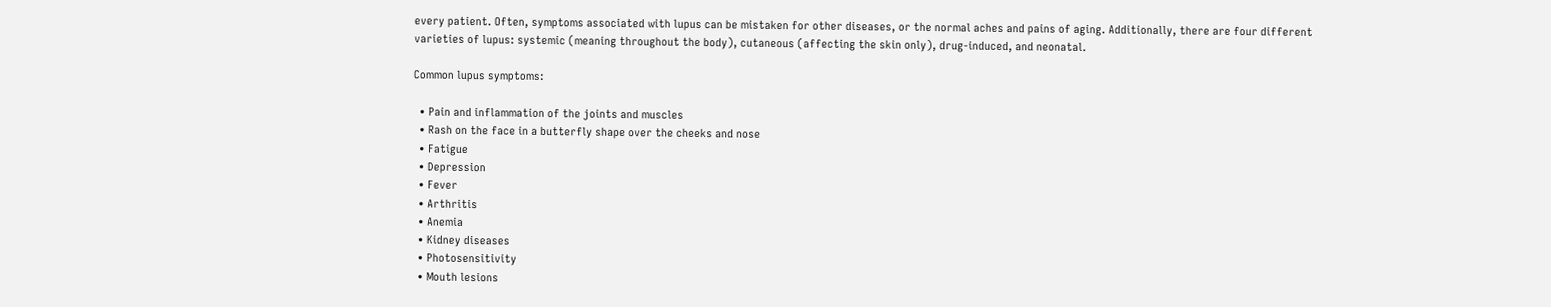every patient. Often, symptoms associated with lupus can be mistaken for other diseases, or the normal aches and pains of aging. Additionally, there are four different varieties of lupus: systemic (meaning throughout the body), cutaneous (affecting the skin only), drug-induced, and neonatal.

Common lupus symptoms:

  • Pain and inflammation of the joints and muscles
  • Rash on the face in a butterfly shape over the cheeks and nose
  • Fatigue
  • Depression
  • Fever
  • Arthritis
  • Anemia
  • Kidney diseases
  • Photosensitivity
  • Mouth lesions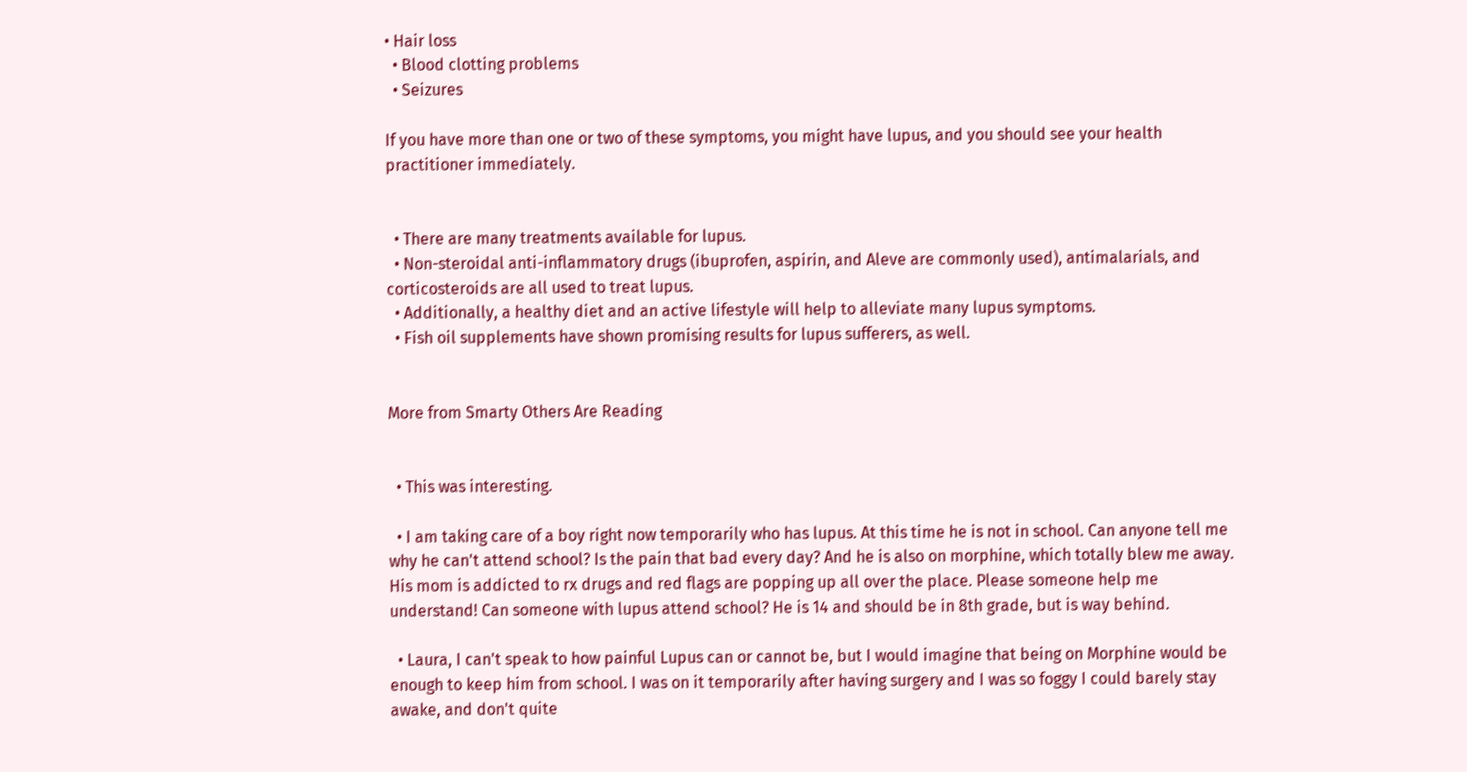• Hair loss
  • Blood clotting problems
  • Seizures

If you have more than one or two of these symptoms, you might have lupus, and you should see your health practitioner immediately.


  • There are many treatments available for lupus.
  • Non-steroidal anti-inflammatory drugs (ibuprofen, aspirin, and Aleve are commonly used), antimalarials, and corticosteroids are all used to treat lupus.
  • Additionally, a healthy diet and an active lifestyle will help to alleviate many lupus symptoms.
  • Fish oil supplements have shown promising results for lupus sufferers, as well.


More from Smarty Others Are Reading


  • This was interesting.

  • I am taking care of a boy right now temporarily who has lupus. At this time he is not in school. Can anyone tell me why he can't attend school? Is the pain that bad every day? And he is also on morphine, which totally blew me away. His mom is addicted to rx drugs and red flags are popping up all over the place. Please someone help me understand! Can someone with lupus attend school? He is 14 and should be in 8th grade, but is way behind.

  • Laura, I can't speak to how painful Lupus can or cannot be, but I would imagine that being on Morphine would be enough to keep him from school. I was on it temporarily after having surgery and I was so foggy I could barely stay awake, and don't quite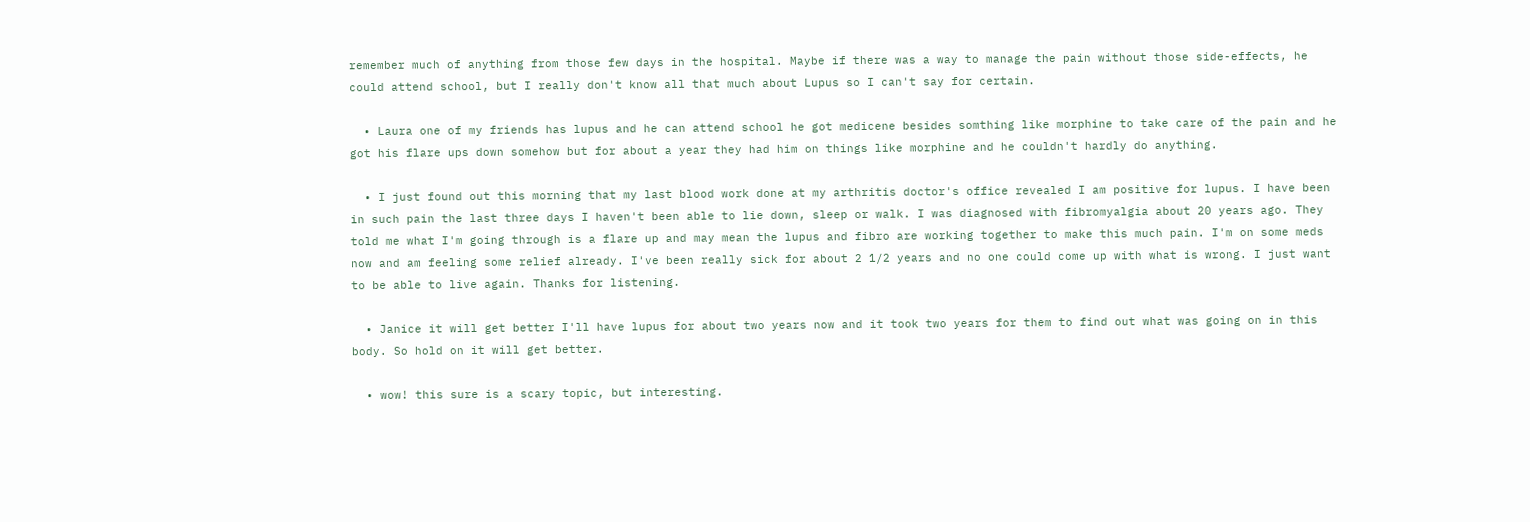remember much of anything from those few days in the hospital. Maybe if there was a way to manage the pain without those side-effects, he could attend school, but I really don't know all that much about Lupus so I can't say for certain.

  • Laura one of my friends has lupus and he can attend school he got medicene besides somthing like morphine to take care of the pain and he got his flare ups down somehow but for about a year they had him on things like morphine and he couldn't hardly do anything.

  • I just found out this morning that my last blood work done at my arthritis doctor's office revealed I am positive for lupus. I have been in such pain the last three days I haven't been able to lie down, sleep or walk. I was diagnosed with fibromyalgia about 20 years ago. They told me what I'm going through is a flare up and may mean the lupus and fibro are working together to make this much pain. I'm on some meds now and am feeling some relief already. I've been really sick for about 2 1/2 years and no one could come up with what is wrong. I just want to be able to live again. Thanks for listening.

  • Janice it will get better I'll have lupus for about two years now and it took two years for them to find out what was going on in this body. So hold on it will get better.

  • wow! this sure is a scary topic, but interesting.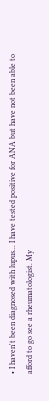• I haven't been diagnosed with lupus... I have tested positive for ANA but have not been able to afford to go see a rheumatologist. My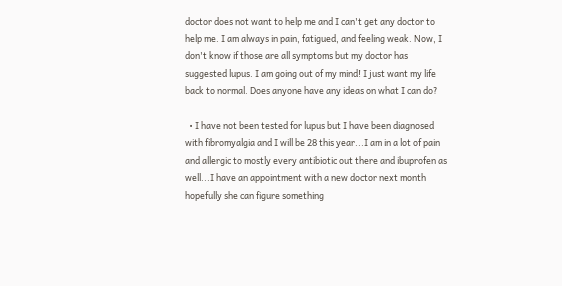doctor does not want to help me and I can't get any doctor to help me. I am always in pain, fatigued, and feeling weak. Now, I don't know if those are all symptoms but my doctor has suggested lupus. I am going out of my mind! I just want my life back to normal. Does anyone have any ideas on what I can do?

  • I have not been tested for lupus but I have been diagnosed with fibromyalgia and I will be 28 this year...I am in a lot of pain and allergic to mostly every antibiotic out there and ibuprofen as well...I have an appointment with a new doctor next month hopefully she can figure something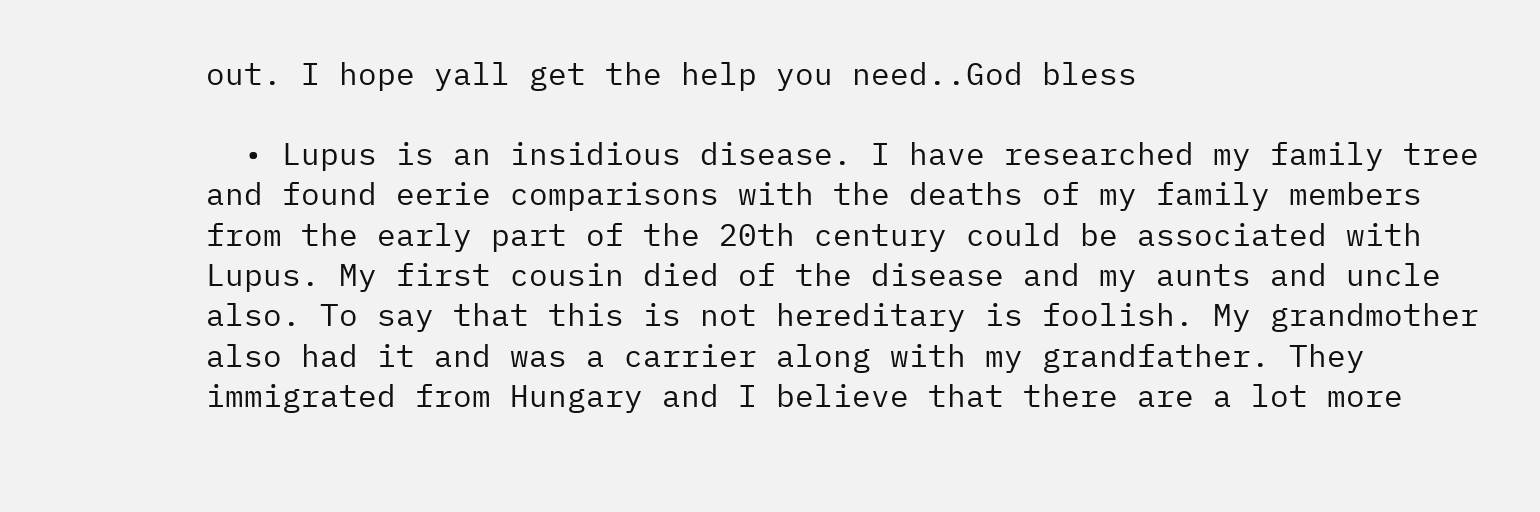out. I hope yall get the help you need..God bless

  • Lupus is an insidious disease. I have researched my family tree and found eerie comparisons with the deaths of my family members from the early part of the 20th century could be associated with Lupus. My first cousin died of the disease and my aunts and uncle also. To say that this is not hereditary is foolish. My grandmother also had it and was a carrier along with my grandfather. They immigrated from Hungary and I believe that there are a lot more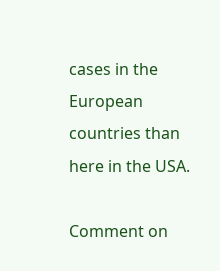cases in the European countries than here in the USA.

Comment on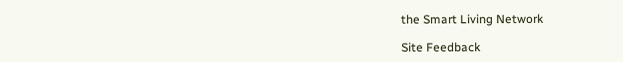the Smart Living Network

Site Feedback